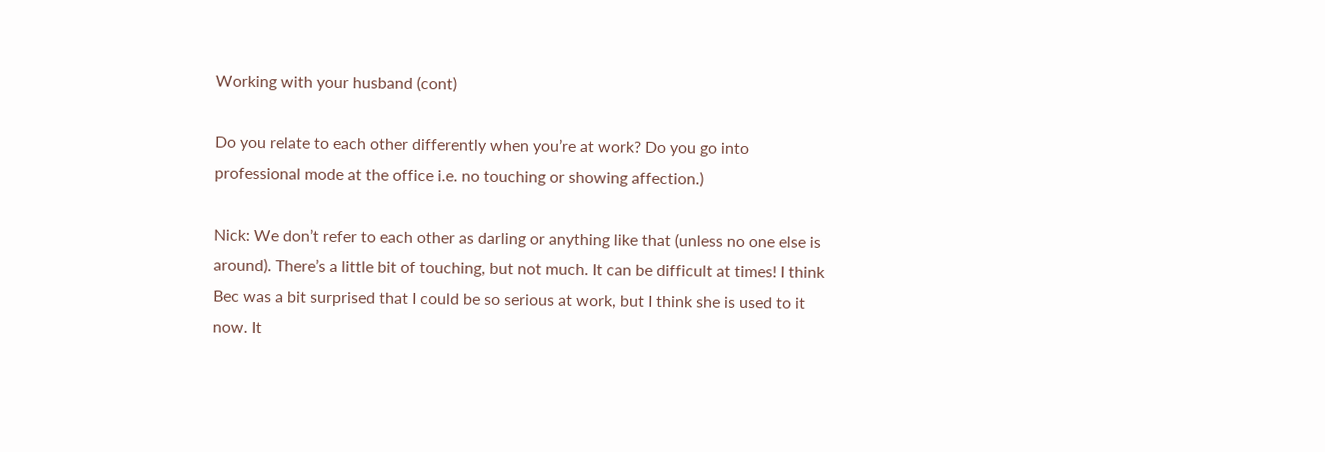Working with your husband (cont)

Do you relate to each other differently when you’re at work? Do you go into professional mode at the office i.e. no touching or showing affection.)

Nick: We don’t refer to each other as darling or anything like that (unless no one else is around). There’s a little bit of touching, but not much. It can be difficult at times! I think Bec was a bit surprised that I could be so serious at work, but I think she is used to it now. It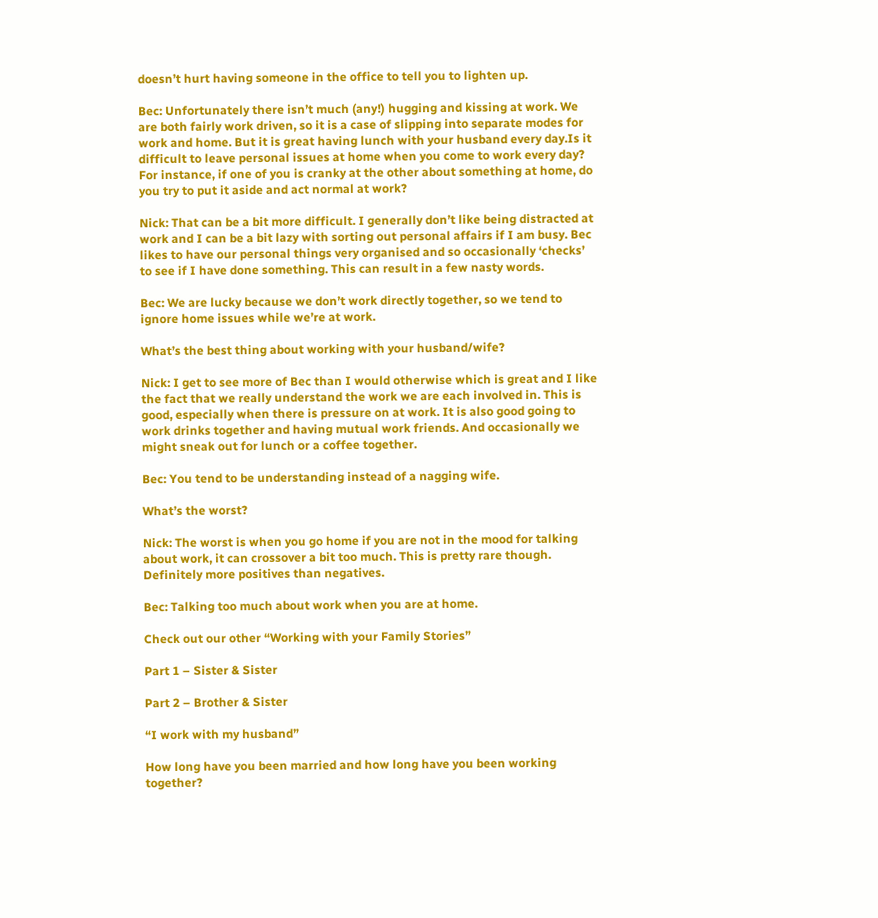doesn’t hurt having someone in the office to tell you to lighten up.

Bec: Unfortunately there isn’t much (any!) hugging and kissing at work. We are both fairly work driven, so it is a case of slipping into separate modes for work and home. But it is great having lunch with your husband every day.Is it difficult to leave personal issues at home when you come to work every day? For instance, if one of you is cranky at the other about something at home, do you try to put it aside and act normal at work?

Nick: That can be a bit more difficult. I generally don’t like being distracted at work and I can be a bit lazy with sorting out personal affairs if I am busy. Bec likes to have our personal things very organised and so occasionally ‘checks’ to see if I have done something. This can result in a few nasty words.

Bec: We are lucky because we don’t work directly together, so we tend to ignore home issues while we’re at work.

What’s the best thing about working with your husband/wife?

Nick: I get to see more of Bec than I would otherwise which is great and I like the fact that we really understand the work we are each involved in. This is good, especially when there is pressure on at work. It is also good going to work drinks together and having mutual work friends. And occasionally we might sneak out for lunch or a coffee together.

Bec: You tend to be understanding instead of a nagging wife.

What’s the worst?

Nick: The worst is when you go home if you are not in the mood for talking about work, it can crossover a bit too much. This is pretty rare though. Definitely more positives than negatives.

Bec: Talking too much about work when you are at home.

Check out our other “Working with your Family Stories”

Part 1 – Sister & Sister

Part 2 – Brother & Sister

“I work with my husband”

How long have you been married and how long have you been working together?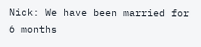Nick: We have been married for 6 months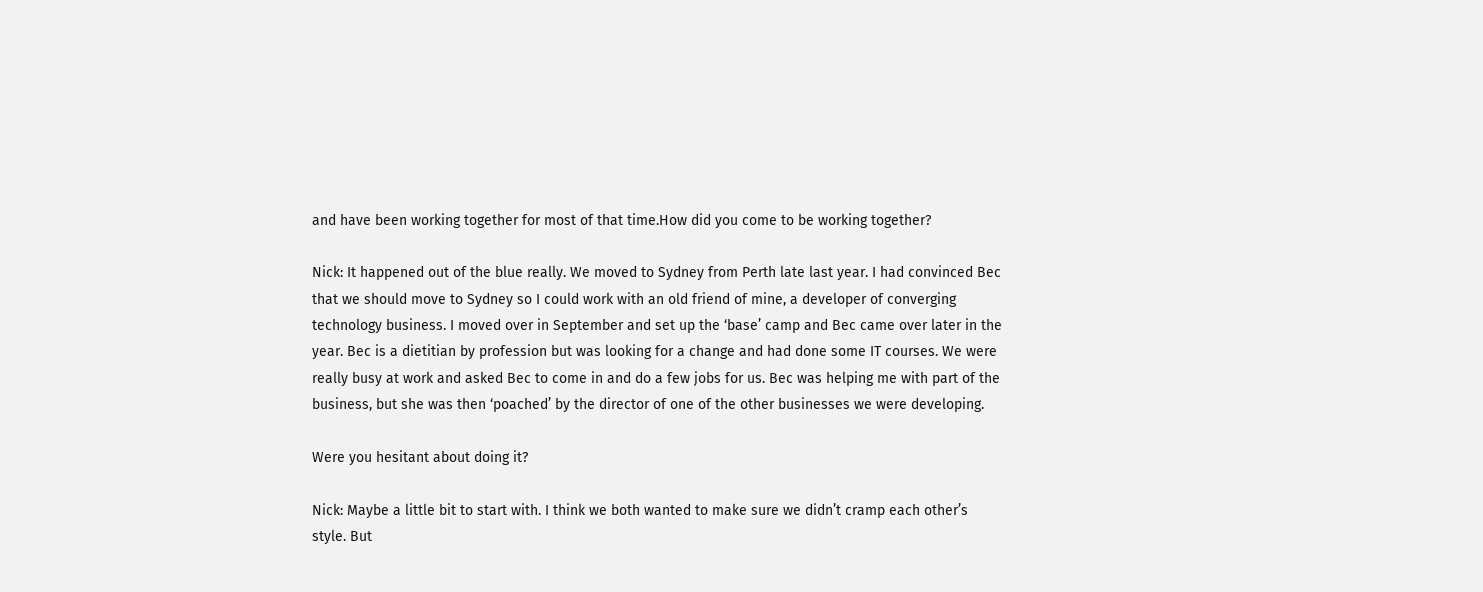and have been working together for most of that time.How did you come to be working together?

Nick: It happened out of the blue really. We moved to Sydney from Perth late last year. I had convinced Bec that we should move to Sydney so I could work with an old friend of mine, a developer of converging technology business. I moved over in September and set up the ‘base’ camp and Bec came over later in the year. Bec is a dietitian by profession but was looking for a change and had done some IT courses. We were really busy at work and asked Bec to come in and do a few jobs for us. Bec was helping me with part of the business, but she was then ‘poached’ by the director of one of the other businesses we were developing.

Were you hesitant about doing it?

Nick: Maybe a little bit to start with. I think we both wanted to make sure we didn’t cramp each other’s style. But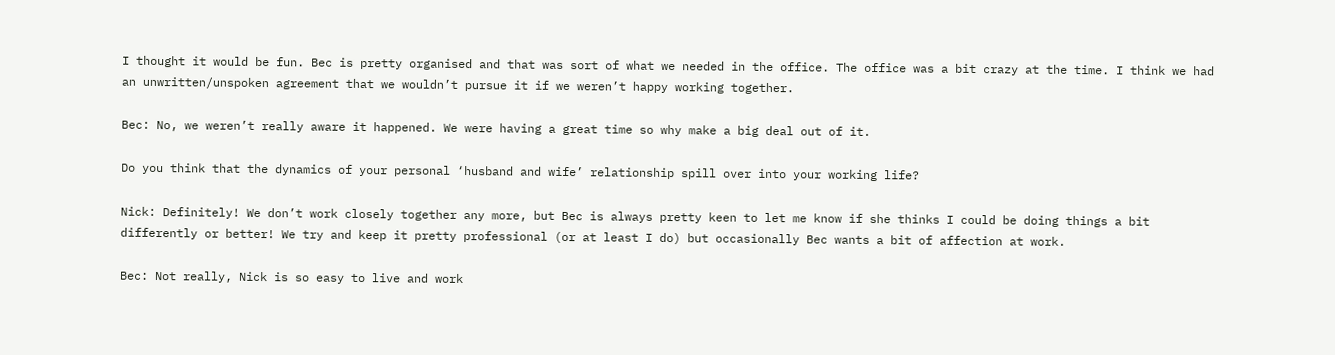I thought it would be fun. Bec is pretty organised and that was sort of what we needed in the office. The office was a bit crazy at the time. I think we had an unwritten/unspoken agreement that we wouldn’t pursue it if we weren’t happy working together.

Bec: No, we weren’t really aware it happened. We were having a great time so why make a big deal out of it.

Do you think that the dynamics of your personal ‘husband and wife’ relationship spill over into your working life?

Nick: Definitely! We don’t work closely together any more, but Bec is always pretty keen to let me know if she thinks I could be doing things a bit differently or better! We try and keep it pretty professional (or at least I do) but occasionally Bec wants a bit of affection at work.

Bec: Not really, Nick is so easy to live and work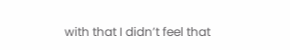with that I didn’t feel that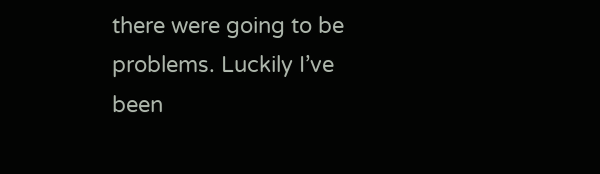there were going to be problems. Luckily I’ve been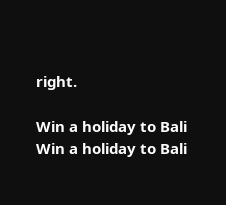right.

Win a holiday to Bali
Win a holiday to Bali